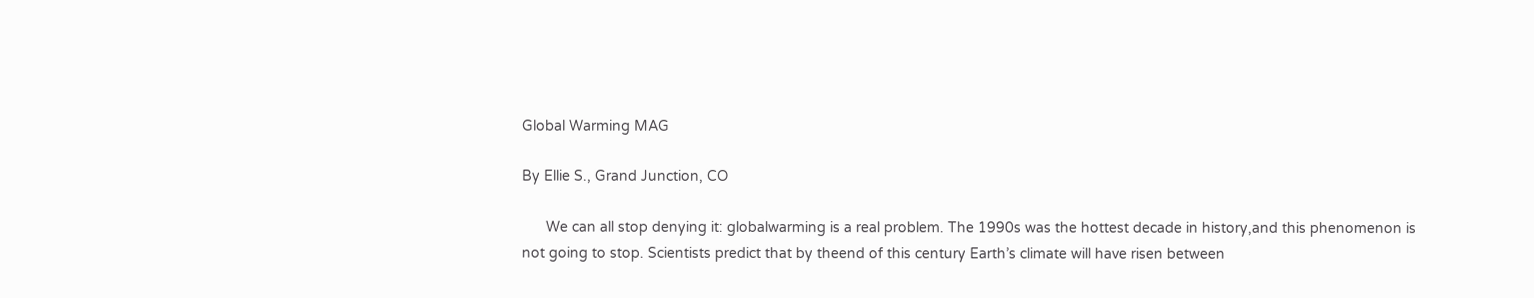Global Warming MAG

By Ellie S., Grand Junction, CO

      We can all stop denying it: globalwarming is a real problem. The 1990s was the hottest decade in history,and this phenomenon is not going to stop. Scientists predict that by theend of this century Earth’s climate will have risen between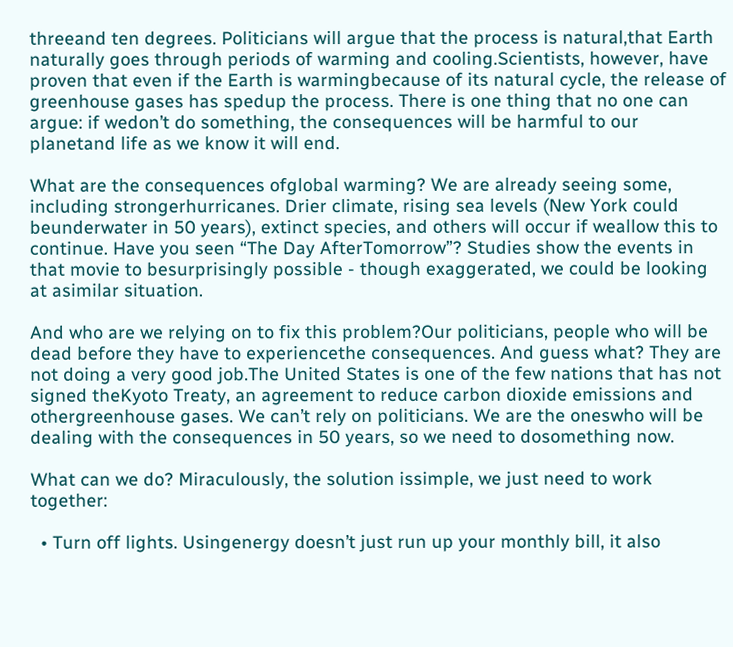threeand ten degrees. Politicians will argue that the process is natural,that Earth naturally goes through periods of warming and cooling.Scientists, however, have proven that even if the Earth is warmingbecause of its natural cycle, the release of greenhouse gases has spedup the process. There is one thing that no one can argue: if wedon’t do something, the consequences will be harmful to our planetand life as we know it will end.

What are the consequences ofglobal warming? We are already seeing some, including strongerhurricanes. Drier climate, rising sea levels (New York could beunderwater in 50 years), extinct species, and others will occur if weallow this to continue. Have you seen “The Day AfterTomorrow”? Studies show the events in that movie to besurprisingly possible - though exaggerated, we could be looking at asimilar situation.

And who are we relying on to fix this problem?Our politicians, people who will be dead before they have to experiencethe consequences. And guess what? They are not doing a very good job.The United States is one of the few nations that has not signed theKyoto Treaty, an agreement to reduce carbon dioxide emissions and othergreenhouse gases. We can’t rely on politicians. We are the oneswho will be dealing with the consequences in 50 years, so we need to dosomething now.

What can we do? Miraculously, the solution issimple, we just need to work together:

  • Turn off lights. Usingenergy doesn’t just run up your monthly bill, it also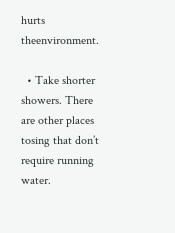hurts theenvironment.

  • Take shorter showers. There are other places tosing that don’t require running water.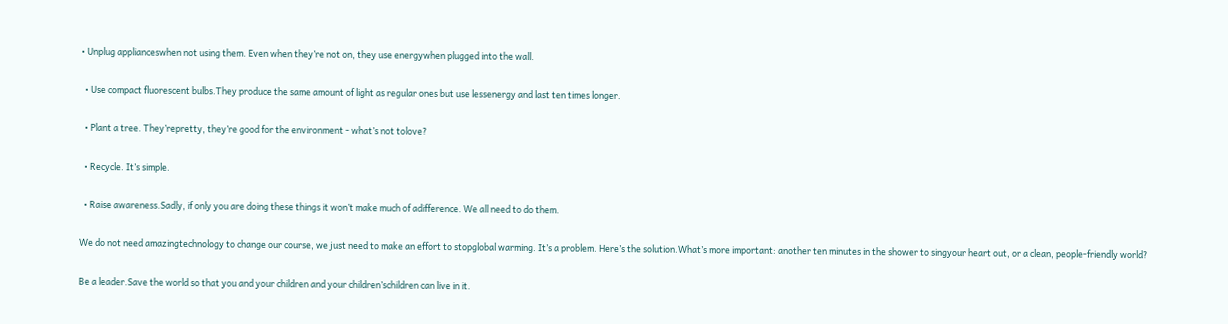• Unplug applianceswhen not using them. Even when they’re not on, they use energywhen plugged into the wall.

  • Use compact fluorescent bulbs.They produce the same amount of light as regular ones but use lessenergy and last ten times longer.

  • Plant a tree. They’repretty, they’re good for the environment - what’s not tolove?

  • Recycle. It’s simple.

  • Raise awareness.Sadly, if only you are doing these things it won’t make much of adifference. We all need to do them.

We do not need amazingtechnology to change our course, we just need to make an effort to stopglobal warming. It’s a problem. Here’s the solution.What’s more important: another ten minutes in the shower to singyour heart out, or a clean, people-friendly world?

Be a leader.Save the world so that you and your children and your children’schildren can live in it.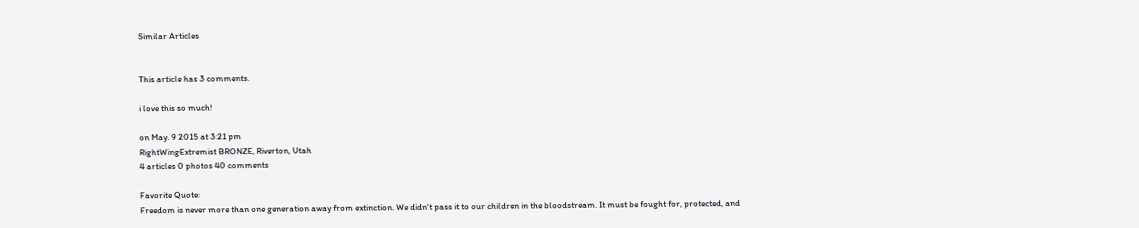Similar Articles


This article has 3 comments.

i love this so much!

on May. 9 2015 at 3:21 pm
RightWingExtremist BRONZE, Riverton, Utah
4 articles 0 photos 40 comments

Favorite Quote:
Freedom is never more than one generation away from extinction. We didn't pass it to our children in the bloodstream. It must be fought for, protected, and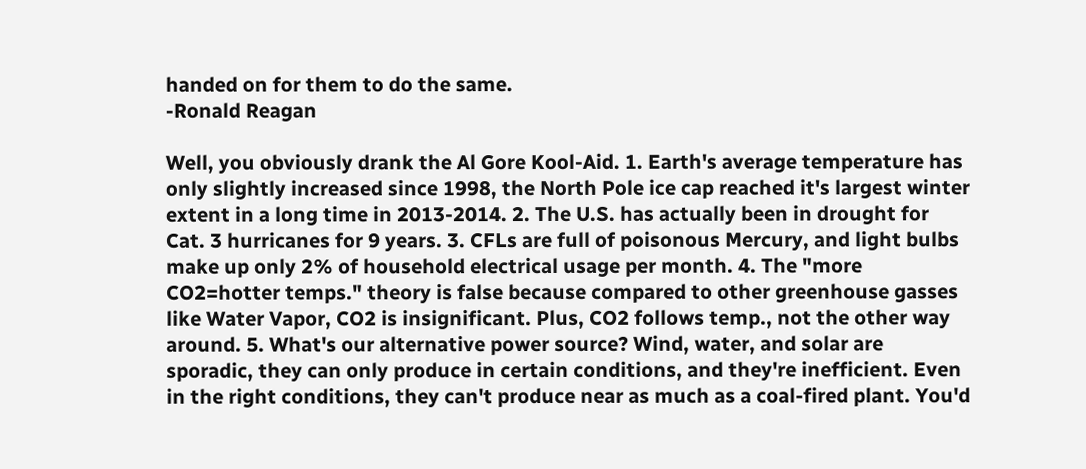handed on for them to do the same.
-Ronald Reagan

Well, you obviously drank the Al Gore Kool-Aid. 1. Earth's average temperature has only slightly increased since 1998, the North Pole ice cap reached it's largest winter extent in a long time in 2013-2014. 2. The U.S. has actually been in drought for Cat. 3 hurricanes for 9 years. 3. CFLs are full of poisonous Mercury, and light bulbs make up only 2% of household electrical usage per month. 4. The "more CO2=hotter temps." theory is false because compared to other greenhouse gasses like Water Vapor, CO2 is insignificant. Plus, CO2 follows temp., not the other way around. 5. What's our alternative power source? Wind, water, and solar are sporadic, they can only produce in certain conditions, and they're inefficient. Even in the right conditions, they can't produce near as much as a coal-fired plant. You'd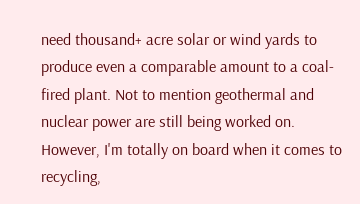need thousand+ acre solar or wind yards to produce even a comparable amount to a coal-fired plant. Not to mention geothermal and nuclear power are still being worked on. However, I'm totally on board when it comes to recycling,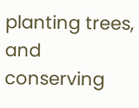planting trees, and conserving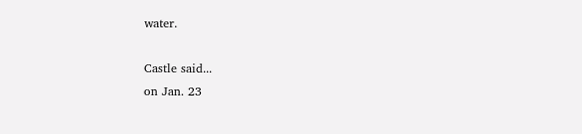water.

Castle said...
on Jan. 23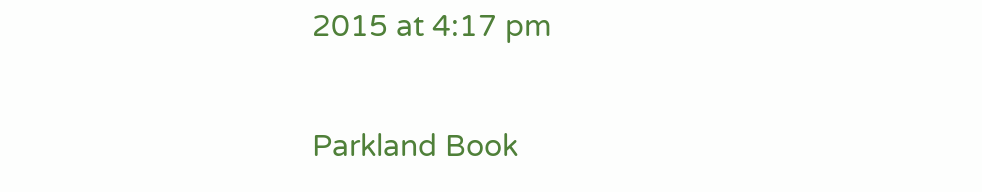2015 at 4:17 pm

Parkland Book